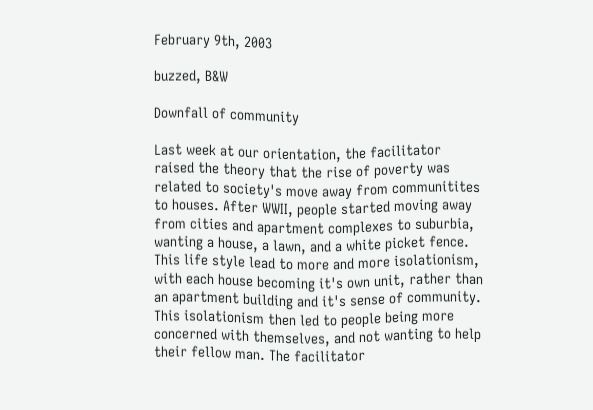February 9th, 2003

buzzed, B&W

Downfall of community

Last week at our orientation, the facilitator raised the theory that the rise of poverty was related to society's move away from communitites to houses. After WWII, people started moving away from cities and apartment complexes to suburbia, wanting a house, a lawn, and a white picket fence. This life style lead to more and more isolationism, with each house becoming it's own unit, rather than an apartment building and it's sense of community. This isolationism then led to people being more concerned with themselves, and not wanting to help their fellow man. The facilitator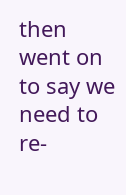then went on to say we need to re-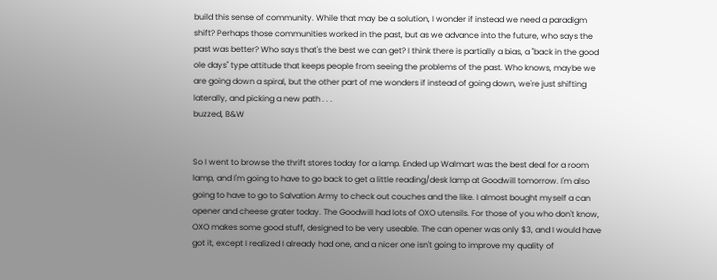build this sense of community. While that may be a solution, I wonder if instead we need a paradigm shift? Perhaps those communities worked in the past, but as we advance into the future, who says the past was better? Who says that's the best we can get? I think there is partially a bias, a "back in the good ole days" type attitude that keeps people from seeing the problems of the past. Who knows, maybe we are going down a spiral, but the other part of me wonders if instead of going down, we're just shifting laterally, and picking a new path . . .
buzzed, B&W


So I went to browse the thrift stores today for a lamp. Ended up Walmart was the best deal for a room lamp, and I'm going to have to go back to get a little reading/desk lamp at Goodwill tomorrow. I'm also going to have to go to Salvation Army to check out couches and the like. I almost bought myself a can opener and cheese grater today. The Goodwill had lots of OXO utensils. For those of you who don't know, OXO makes some good stuff, designed to be very useable. The can opener was only $3, and I would have got it, except I realized I already had one, and a nicer one isn't going to improve my quality of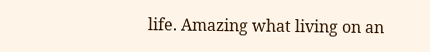life. Amazing what living on an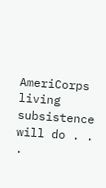AmeriCorps living subsistence will do . . .